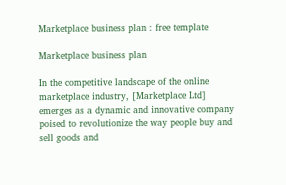Marketplace business plan : free template

Marketplace business plan

In the competitive landscape of the online marketplace industry, [Marketplace Ltd] emerges as a dynamic and innovative company poised to revolutionize the way people buy and sell goods and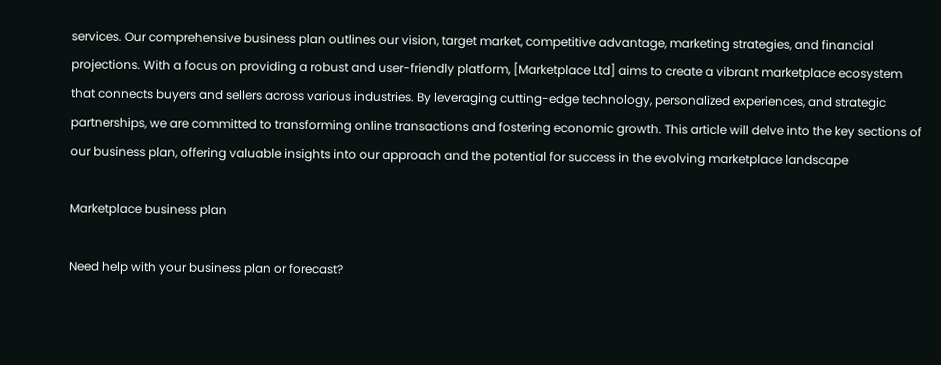services. Our comprehensive business plan outlines our vision, target market, competitive advantage, marketing strategies, and financial projections. With a focus on providing a robust and user-friendly platform, [Marketplace Ltd] aims to create a vibrant marketplace ecosystem that connects buyers and sellers across various industries. By leveraging cutting-edge technology, personalized experiences, and strategic partnerships, we are committed to transforming online transactions and fostering economic growth. This article will delve into the key sections of our business plan, offering valuable insights into our approach and the potential for success in the evolving marketplace landscape

Marketplace business plan

Need help with your business plan or forecast?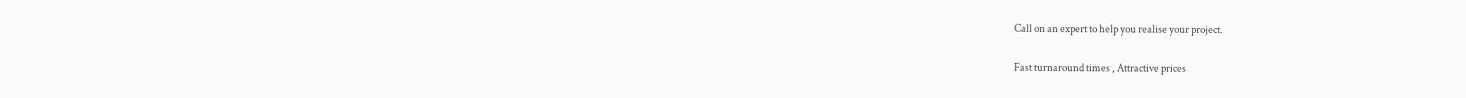Call on an expert to help you realise your project.

Fast turnaround times , Attractive prices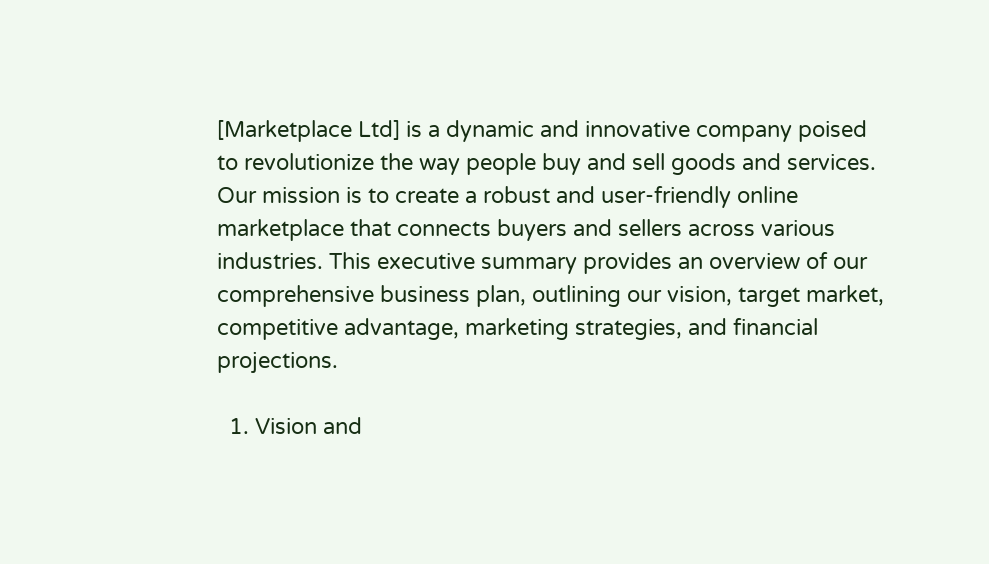[Marketplace Ltd] is a dynamic and innovative company poised to revolutionize the way people buy and sell goods and services. Our mission is to create a robust and user-friendly online marketplace that connects buyers and sellers across various industries. This executive summary provides an overview of our comprehensive business plan, outlining our vision, target market, competitive advantage, marketing strategies, and financial projections.

  1. Vision and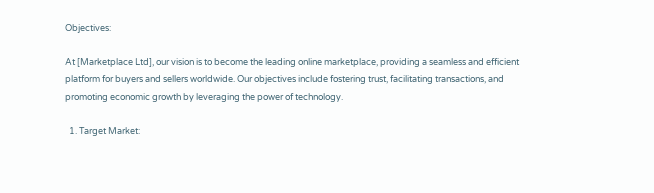Objectives:

At [Marketplace Ltd], our vision is to become the leading online marketplace, providing a seamless and efficient platform for buyers and sellers worldwide. Our objectives include fostering trust, facilitating transactions, and promoting economic growth by leveraging the power of technology.

  1. Target Market: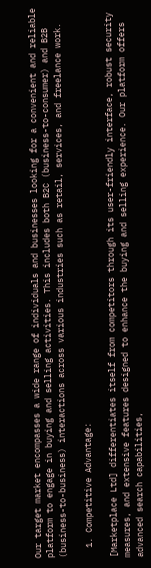Our target market encompasses a wide range of individuals and businesses looking for a convenient and reliable platform to engage in buying and selling activities. This includes both B2C (business-to-consumer) and B2B (business-to-business) interactions across various industries such as retail, services, and freelance work.

  1. Competitive Advantage:

[Marketplace Ltd] differentiates itself from competitors through its user-friendly interface, robust security measures, and extensive features designed to enhance the buying and selling experience. Our platform offers advanced search capabilities,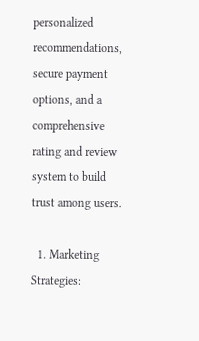personalized recommendations, secure payment options, and a comprehensive rating and review system to build trust among users.

  1. Marketing Strategies: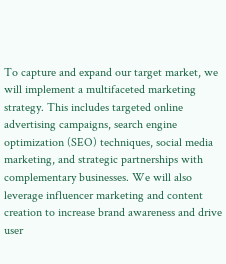To capture and expand our target market, we will implement a multifaceted marketing strategy. This includes targeted online advertising campaigns, search engine optimization (SEO) techniques, social media marketing, and strategic partnerships with complementary businesses. We will also leverage influencer marketing and content creation to increase brand awareness and drive user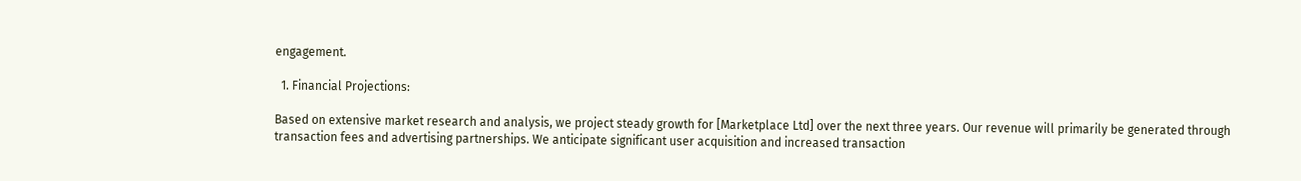engagement.

  1. Financial Projections:

Based on extensive market research and analysis, we project steady growth for [Marketplace Ltd] over the next three years. Our revenue will primarily be generated through transaction fees and advertising partnerships. We anticipate significant user acquisition and increased transaction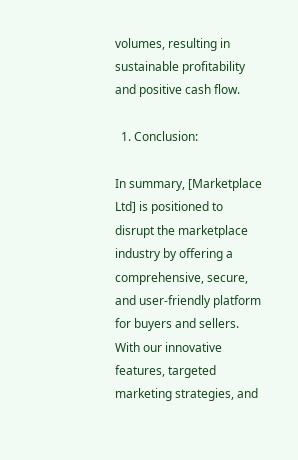volumes, resulting in sustainable profitability and positive cash flow.

  1. Conclusion:

In summary, [Marketplace Ltd] is positioned to disrupt the marketplace industry by offering a comprehensive, secure, and user-friendly platform for buyers and sellers. With our innovative features, targeted marketing strategies, and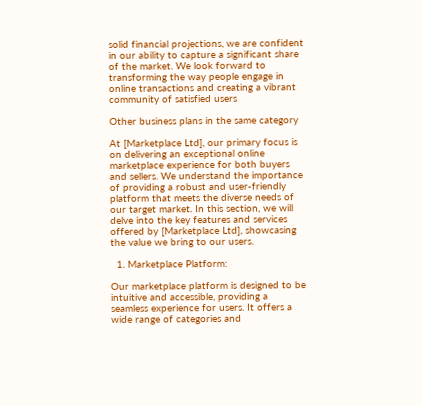solid financial projections, we are confident in our ability to capture a significant share of the market. We look forward to transforming the way people engage in online transactions and creating a vibrant community of satisfied users

Other business plans in the same category

At [Marketplace Ltd], our primary focus is on delivering an exceptional online marketplace experience for both buyers and sellers. We understand the importance of providing a robust and user-friendly platform that meets the diverse needs of our target market. In this section, we will delve into the key features and services offered by [Marketplace Ltd], showcasing the value we bring to our users.

  1. Marketplace Platform:

Our marketplace platform is designed to be intuitive and accessible, providing a seamless experience for users. It offers a wide range of categories and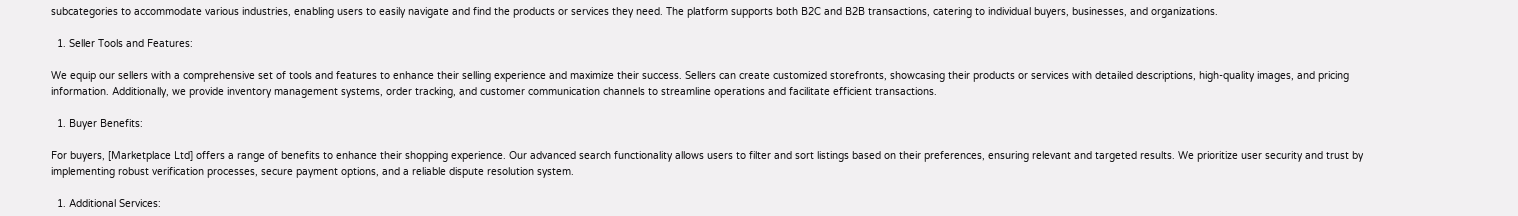subcategories to accommodate various industries, enabling users to easily navigate and find the products or services they need. The platform supports both B2C and B2B transactions, catering to individual buyers, businesses, and organizations.

  1. Seller Tools and Features:

We equip our sellers with a comprehensive set of tools and features to enhance their selling experience and maximize their success. Sellers can create customized storefronts, showcasing their products or services with detailed descriptions, high-quality images, and pricing information. Additionally, we provide inventory management systems, order tracking, and customer communication channels to streamline operations and facilitate efficient transactions.

  1. Buyer Benefits:

For buyers, [Marketplace Ltd] offers a range of benefits to enhance their shopping experience. Our advanced search functionality allows users to filter and sort listings based on their preferences, ensuring relevant and targeted results. We prioritize user security and trust by implementing robust verification processes, secure payment options, and a reliable dispute resolution system.

  1. Additional Services: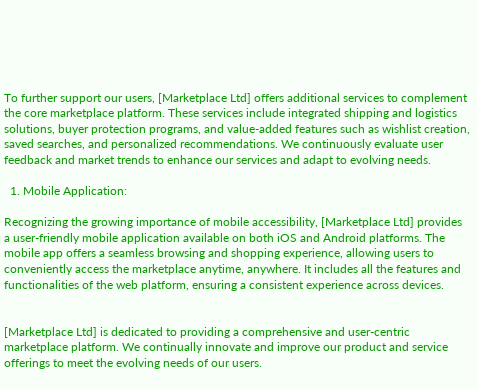To further support our users, [Marketplace Ltd] offers additional services to complement the core marketplace platform. These services include integrated shipping and logistics solutions, buyer protection programs, and value-added features such as wishlist creation, saved searches, and personalized recommendations. We continuously evaluate user feedback and market trends to enhance our services and adapt to evolving needs.

  1. Mobile Application:

Recognizing the growing importance of mobile accessibility, [Marketplace Ltd] provides a user-friendly mobile application available on both iOS and Android platforms. The mobile app offers a seamless browsing and shopping experience, allowing users to conveniently access the marketplace anytime, anywhere. It includes all the features and functionalities of the web platform, ensuring a consistent experience across devices.


[Marketplace Ltd] is dedicated to providing a comprehensive and user-centric marketplace platform. We continually innovate and improve our product and service offerings to meet the evolving needs of our users.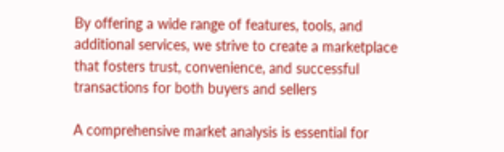By offering a wide range of features, tools, and additional services, we strive to create a marketplace that fosters trust, convenience, and successful transactions for both buyers and sellers

A comprehensive market analysis is essential for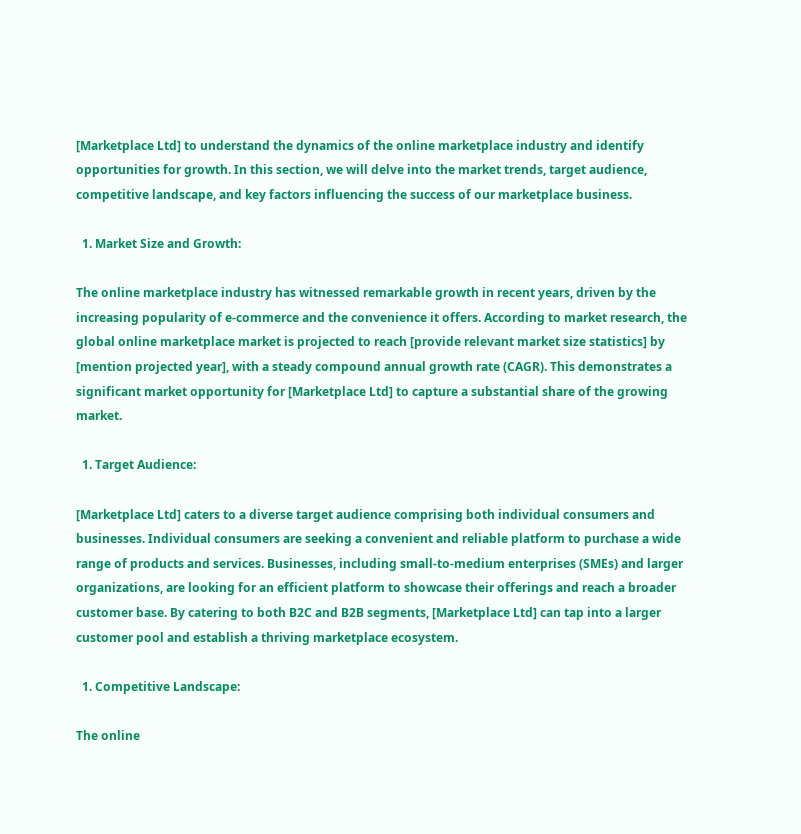[Marketplace Ltd] to understand the dynamics of the online marketplace industry and identify opportunities for growth. In this section, we will delve into the market trends, target audience, competitive landscape, and key factors influencing the success of our marketplace business.

  1. Market Size and Growth:

The online marketplace industry has witnessed remarkable growth in recent years, driven by the increasing popularity of e-commerce and the convenience it offers. According to market research, the global online marketplace market is projected to reach [provide relevant market size statistics] by [mention projected year], with a steady compound annual growth rate (CAGR). This demonstrates a significant market opportunity for [Marketplace Ltd] to capture a substantial share of the growing market.

  1. Target Audience:

[Marketplace Ltd] caters to a diverse target audience comprising both individual consumers and businesses. Individual consumers are seeking a convenient and reliable platform to purchase a wide range of products and services. Businesses, including small-to-medium enterprises (SMEs) and larger organizations, are looking for an efficient platform to showcase their offerings and reach a broader customer base. By catering to both B2C and B2B segments, [Marketplace Ltd] can tap into a larger customer pool and establish a thriving marketplace ecosystem.

  1. Competitive Landscape:

The online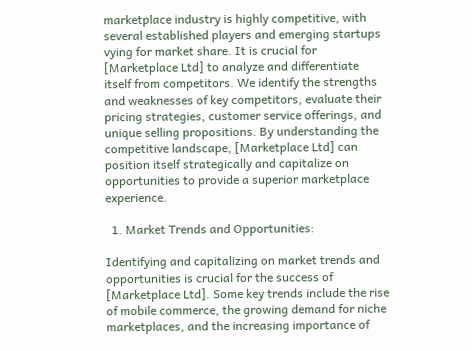marketplace industry is highly competitive, with several established players and emerging startups vying for market share. It is crucial for [Marketplace Ltd] to analyze and differentiate itself from competitors. We identify the strengths and weaknesses of key competitors, evaluate their pricing strategies, customer service offerings, and unique selling propositions. By understanding the competitive landscape, [Marketplace Ltd] can position itself strategically and capitalize on opportunities to provide a superior marketplace experience.

  1. Market Trends and Opportunities:

Identifying and capitalizing on market trends and opportunities is crucial for the success of [Marketplace Ltd]. Some key trends include the rise of mobile commerce, the growing demand for niche marketplaces, and the increasing importance of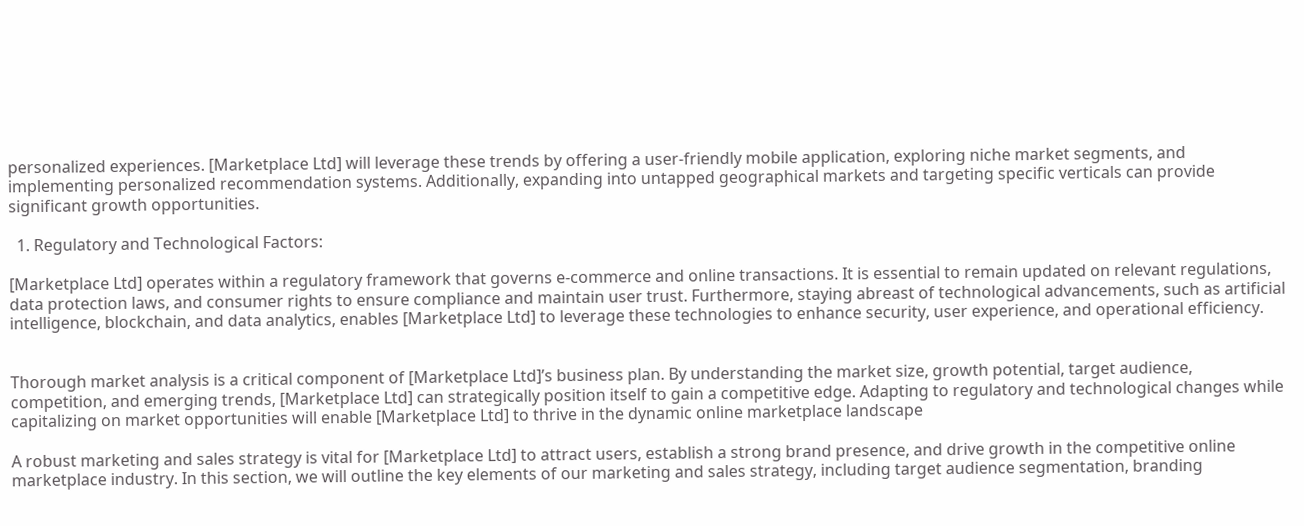personalized experiences. [Marketplace Ltd] will leverage these trends by offering a user-friendly mobile application, exploring niche market segments, and implementing personalized recommendation systems. Additionally, expanding into untapped geographical markets and targeting specific verticals can provide significant growth opportunities.

  1. Regulatory and Technological Factors:

[Marketplace Ltd] operates within a regulatory framework that governs e-commerce and online transactions. It is essential to remain updated on relevant regulations, data protection laws, and consumer rights to ensure compliance and maintain user trust. Furthermore, staying abreast of technological advancements, such as artificial intelligence, blockchain, and data analytics, enables [Marketplace Ltd] to leverage these technologies to enhance security, user experience, and operational efficiency.


Thorough market analysis is a critical component of [Marketplace Ltd]’s business plan. By understanding the market size, growth potential, target audience, competition, and emerging trends, [Marketplace Ltd] can strategically position itself to gain a competitive edge. Adapting to regulatory and technological changes while capitalizing on market opportunities will enable [Marketplace Ltd] to thrive in the dynamic online marketplace landscape

A robust marketing and sales strategy is vital for [Marketplace Ltd] to attract users, establish a strong brand presence, and drive growth in the competitive online marketplace industry. In this section, we will outline the key elements of our marketing and sales strategy, including target audience segmentation, branding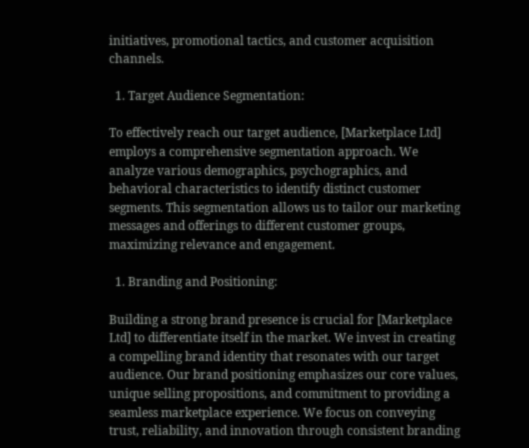initiatives, promotional tactics, and customer acquisition channels.

  1. Target Audience Segmentation:

To effectively reach our target audience, [Marketplace Ltd] employs a comprehensive segmentation approach. We analyze various demographics, psychographics, and behavioral characteristics to identify distinct customer segments. This segmentation allows us to tailor our marketing messages and offerings to different customer groups, maximizing relevance and engagement.

  1. Branding and Positioning:

Building a strong brand presence is crucial for [Marketplace Ltd] to differentiate itself in the market. We invest in creating a compelling brand identity that resonates with our target audience. Our brand positioning emphasizes our core values, unique selling propositions, and commitment to providing a seamless marketplace experience. We focus on conveying trust, reliability, and innovation through consistent branding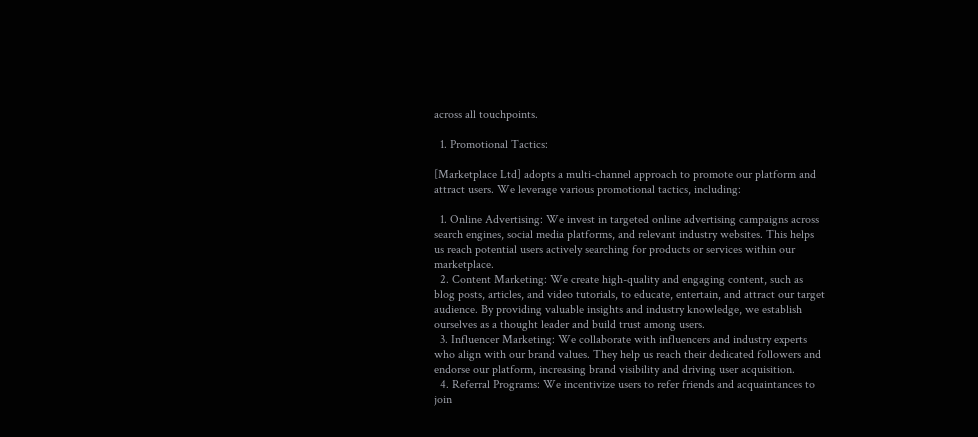across all touchpoints.

  1. Promotional Tactics:

[Marketplace Ltd] adopts a multi-channel approach to promote our platform and attract users. We leverage various promotional tactics, including:

  1. Online Advertising: We invest in targeted online advertising campaigns across search engines, social media platforms, and relevant industry websites. This helps us reach potential users actively searching for products or services within our marketplace.
  2. Content Marketing: We create high-quality and engaging content, such as blog posts, articles, and video tutorials, to educate, entertain, and attract our target audience. By providing valuable insights and industry knowledge, we establish ourselves as a thought leader and build trust among users.
  3. Influencer Marketing: We collaborate with influencers and industry experts who align with our brand values. They help us reach their dedicated followers and endorse our platform, increasing brand visibility and driving user acquisition.
  4. Referral Programs: We incentivize users to refer friends and acquaintances to join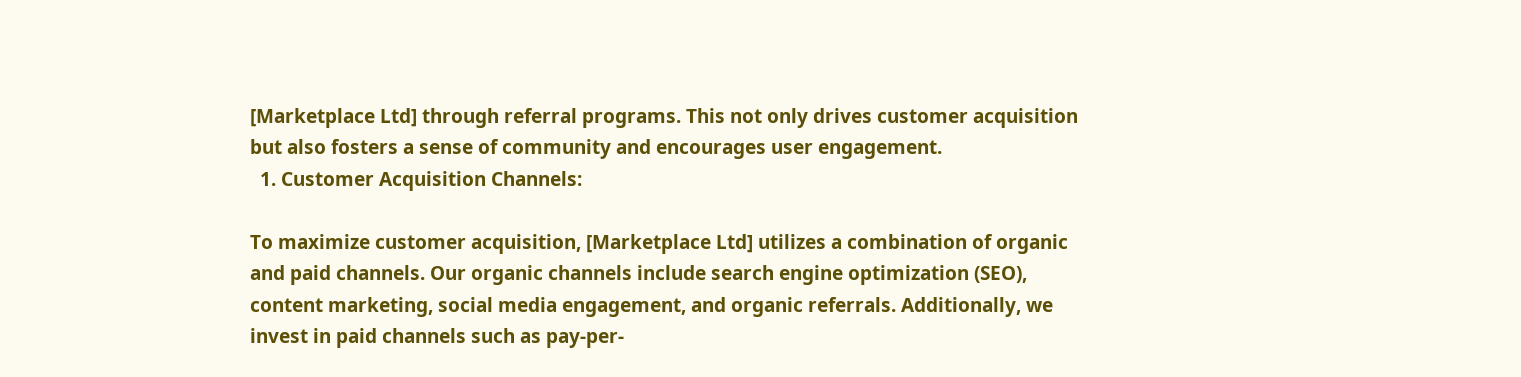[Marketplace Ltd] through referral programs. This not only drives customer acquisition but also fosters a sense of community and encourages user engagement.
  1. Customer Acquisition Channels:

To maximize customer acquisition, [Marketplace Ltd] utilizes a combination of organic and paid channels. Our organic channels include search engine optimization (SEO), content marketing, social media engagement, and organic referrals. Additionally, we invest in paid channels such as pay-per-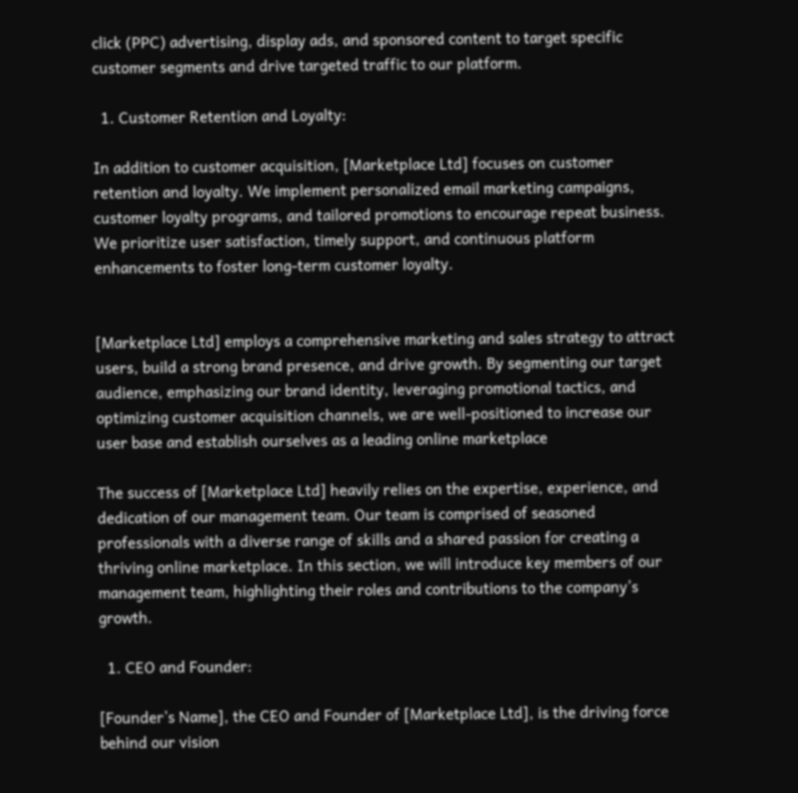click (PPC) advertising, display ads, and sponsored content to target specific customer segments and drive targeted traffic to our platform.

  1. Customer Retention and Loyalty:

In addition to customer acquisition, [Marketplace Ltd] focuses on customer retention and loyalty. We implement personalized email marketing campaigns, customer loyalty programs, and tailored promotions to encourage repeat business. We prioritize user satisfaction, timely support, and continuous platform enhancements to foster long-term customer loyalty.


[Marketplace Ltd] employs a comprehensive marketing and sales strategy to attract users, build a strong brand presence, and drive growth. By segmenting our target audience, emphasizing our brand identity, leveraging promotional tactics, and optimizing customer acquisition channels, we are well-positioned to increase our user base and establish ourselves as a leading online marketplace

The success of [Marketplace Ltd] heavily relies on the expertise, experience, and dedication of our management team. Our team is comprised of seasoned professionals with a diverse range of skills and a shared passion for creating a thriving online marketplace. In this section, we will introduce key members of our management team, highlighting their roles and contributions to the company’s growth.

  1. CEO and Founder:

[Founder’s Name], the CEO and Founder of [Marketplace Ltd], is the driving force behind our vision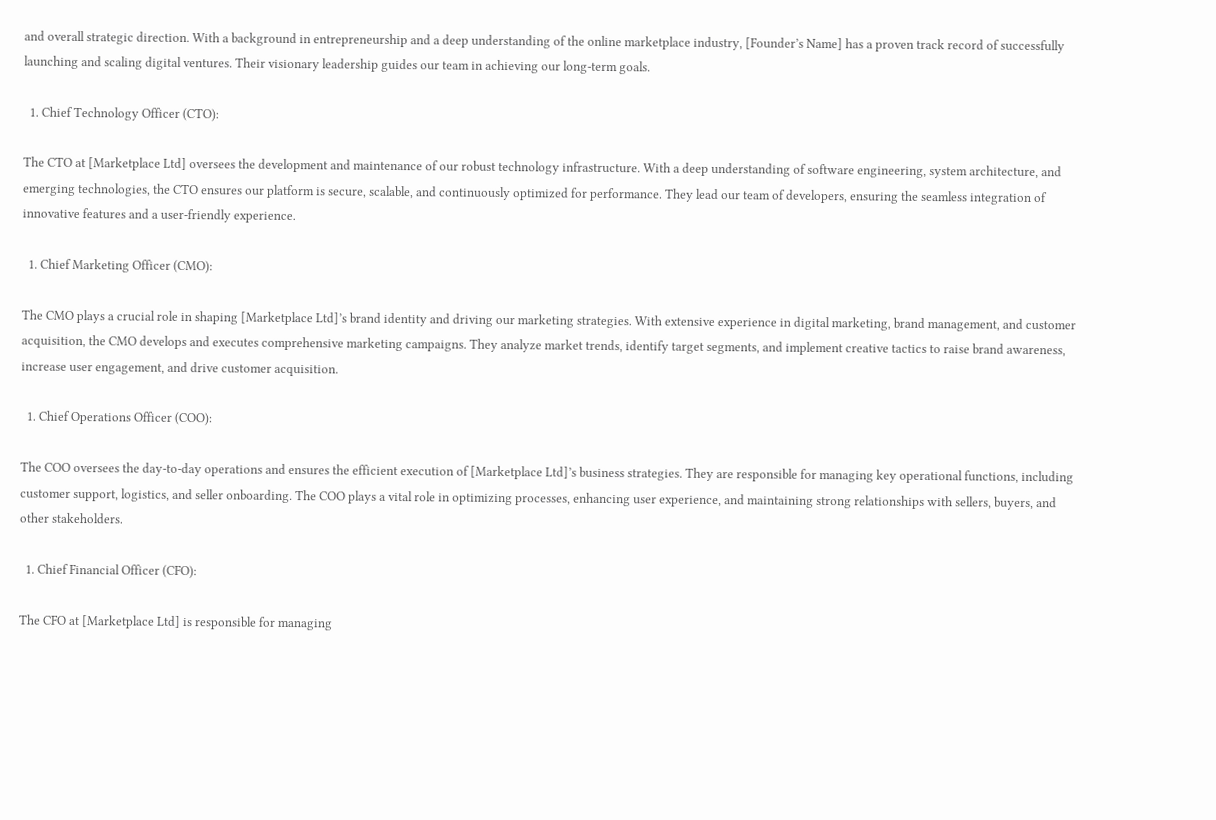and overall strategic direction. With a background in entrepreneurship and a deep understanding of the online marketplace industry, [Founder’s Name] has a proven track record of successfully launching and scaling digital ventures. Their visionary leadership guides our team in achieving our long-term goals.

  1. Chief Technology Officer (CTO):

The CTO at [Marketplace Ltd] oversees the development and maintenance of our robust technology infrastructure. With a deep understanding of software engineering, system architecture, and emerging technologies, the CTO ensures our platform is secure, scalable, and continuously optimized for performance. They lead our team of developers, ensuring the seamless integration of innovative features and a user-friendly experience.

  1. Chief Marketing Officer (CMO):

The CMO plays a crucial role in shaping [Marketplace Ltd]’s brand identity and driving our marketing strategies. With extensive experience in digital marketing, brand management, and customer acquisition, the CMO develops and executes comprehensive marketing campaigns. They analyze market trends, identify target segments, and implement creative tactics to raise brand awareness, increase user engagement, and drive customer acquisition.

  1. Chief Operations Officer (COO):

The COO oversees the day-to-day operations and ensures the efficient execution of [Marketplace Ltd]’s business strategies. They are responsible for managing key operational functions, including customer support, logistics, and seller onboarding. The COO plays a vital role in optimizing processes, enhancing user experience, and maintaining strong relationships with sellers, buyers, and other stakeholders.

  1. Chief Financial Officer (CFO):

The CFO at [Marketplace Ltd] is responsible for managing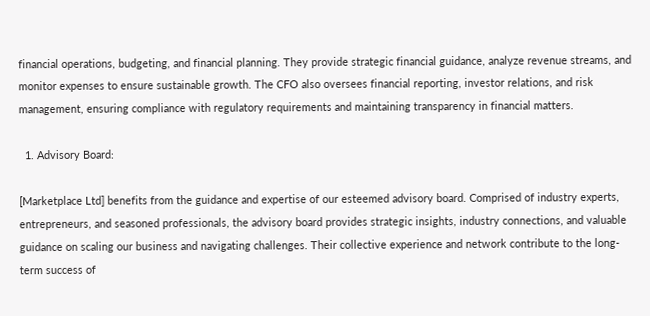financial operations, budgeting, and financial planning. They provide strategic financial guidance, analyze revenue streams, and monitor expenses to ensure sustainable growth. The CFO also oversees financial reporting, investor relations, and risk management, ensuring compliance with regulatory requirements and maintaining transparency in financial matters.

  1. Advisory Board:

[Marketplace Ltd] benefits from the guidance and expertise of our esteemed advisory board. Comprised of industry experts, entrepreneurs, and seasoned professionals, the advisory board provides strategic insights, industry connections, and valuable guidance on scaling our business and navigating challenges. Their collective experience and network contribute to the long-term success of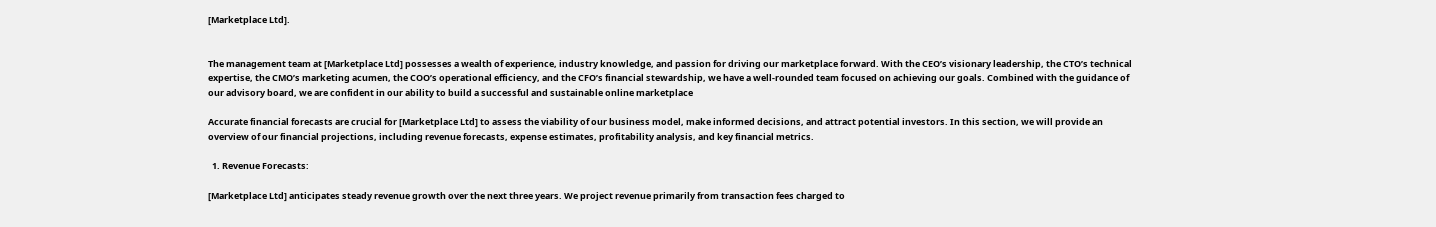[Marketplace Ltd].


The management team at [Marketplace Ltd] possesses a wealth of experience, industry knowledge, and passion for driving our marketplace forward. With the CEO’s visionary leadership, the CTO’s technical expertise, the CMO’s marketing acumen, the COO’s operational efficiency, and the CFO’s financial stewardship, we have a well-rounded team focused on achieving our goals. Combined with the guidance of our advisory board, we are confident in our ability to build a successful and sustainable online marketplace

Accurate financial forecasts are crucial for [Marketplace Ltd] to assess the viability of our business model, make informed decisions, and attract potential investors. In this section, we will provide an overview of our financial projections, including revenue forecasts, expense estimates, profitability analysis, and key financial metrics.

  1. Revenue Forecasts:

[Marketplace Ltd] anticipates steady revenue growth over the next three years. We project revenue primarily from transaction fees charged to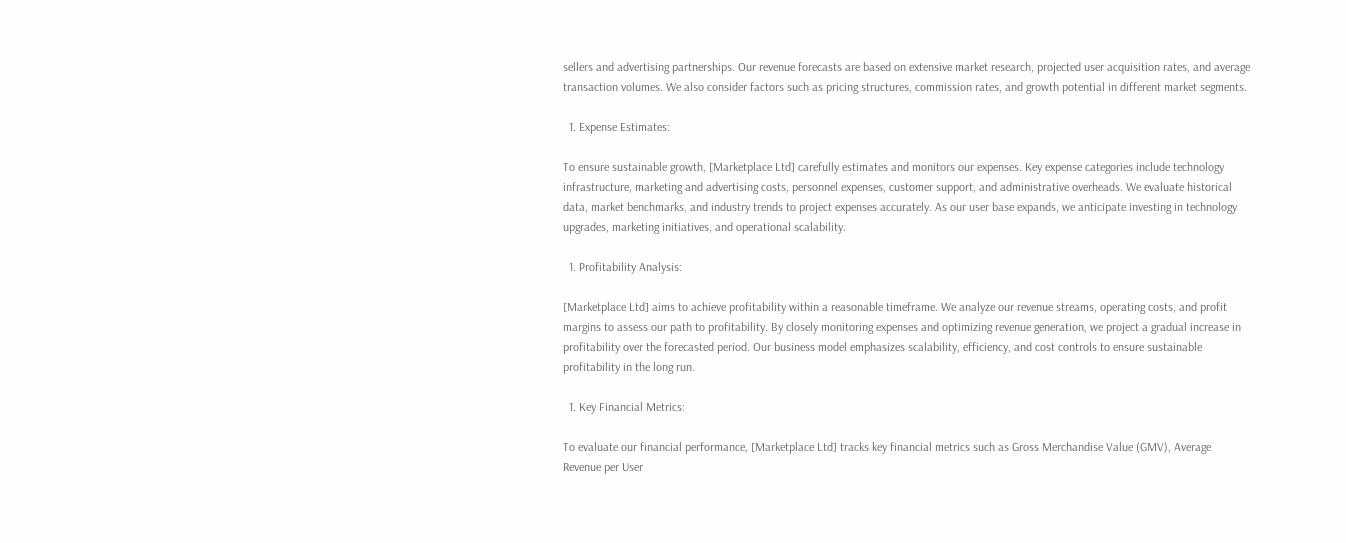sellers and advertising partnerships. Our revenue forecasts are based on extensive market research, projected user acquisition rates, and average transaction volumes. We also consider factors such as pricing structures, commission rates, and growth potential in different market segments.

  1. Expense Estimates:

To ensure sustainable growth, [Marketplace Ltd] carefully estimates and monitors our expenses. Key expense categories include technology infrastructure, marketing and advertising costs, personnel expenses, customer support, and administrative overheads. We evaluate historical data, market benchmarks, and industry trends to project expenses accurately. As our user base expands, we anticipate investing in technology upgrades, marketing initiatives, and operational scalability.

  1. Profitability Analysis:

[Marketplace Ltd] aims to achieve profitability within a reasonable timeframe. We analyze our revenue streams, operating costs, and profit margins to assess our path to profitability. By closely monitoring expenses and optimizing revenue generation, we project a gradual increase in profitability over the forecasted period. Our business model emphasizes scalability, efficiency, and cost controls to ensure sustainable profitability in the long run.

  1. Key Financial Metrics:

To evaluate our financial performance, [Marketplace Ltd] tracks key financial metrics such as Gross Merchandise Value (GMV), Average Revenue per User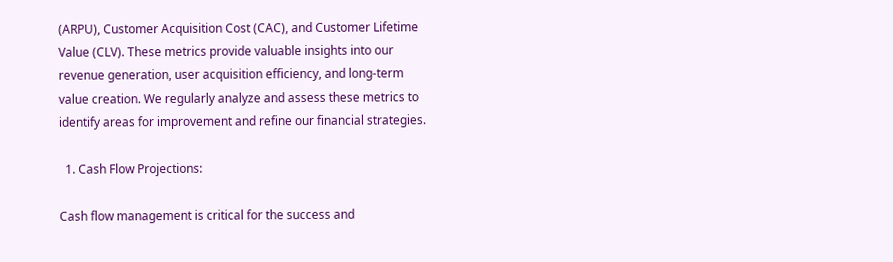(ARPU), Customer Acquisition Cost (CAC), and Customer Lifetime Value (CLV). These metrics provide valuable insights into our revenue generation, user acquisition efficiency, and long-term value creation. We regularly analyze and assess these metrics to identify areas for improvement and refine our financial strategies.

  1. Cash Flow Projections:

Cash flow management is critical for the success and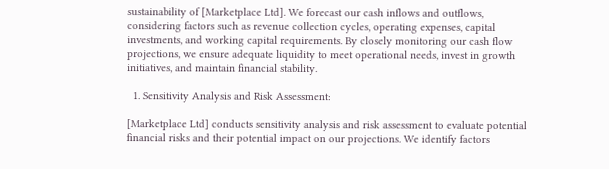sustainability of [Marketplace Ltd]. We forecast our cash inflows and outflows, considering factors such as revenue collection cycles, operating expenses, capital investments, and working capital requirements. By closely monitoring our cash flow projections, we ensure adequate liquidity to meet operational needs, invest in growth initiatives, and maintain financial stability.

  1. Sensitivity Analysis and Risk Assessment:

[Marketplace Ltd] conducts sensitivity analysis and risk assessment to evaluate potential financial risks and their potential impact on our projections. We identify factors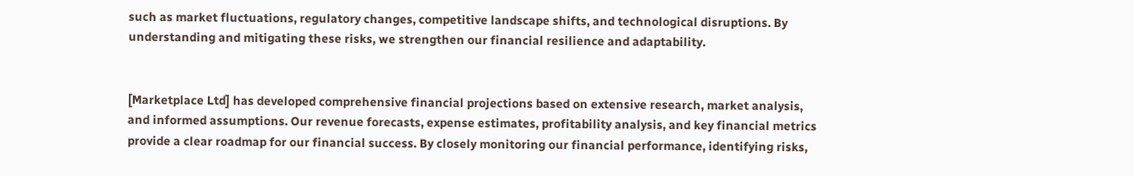such as market fluctuations, regulatory changes, competitive landscape shifts, and technological disruptions. By understanding and mitigating these risks, we strengthen our financial resilience and adaptability.


[Marketplace Ltd] has developed comprehensive financial projections based on extensive research, market analysis, and informed assumptions. Our revenue forecasts, expense estimates, profitability analysis, and key financial metrics provide a clear roadmap for our financial success. By closely monitoring our financial performance, identifying risks,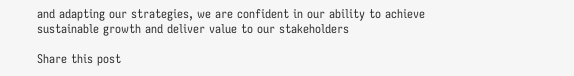and adapting our strategies, we are confident in our ability to achieve sustainable growth and deliver value to our stakeholders

Share this post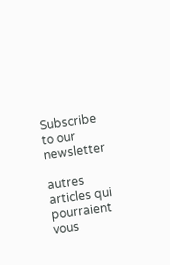Subscribe to our newsletter

autres articles qui pourraient vous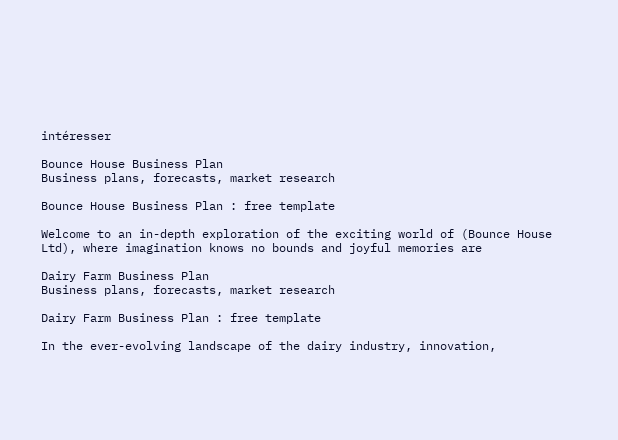intéresser

Bounce House Business Plan
Business plans, forecasts, market research

Bounce House Business Plan : free template

Welcome to an in-depth exploration of the exciting world of (Bounce House Ltd), where imagination knows no bounds and joyful memories are

Dairy Farm Business Plan
Business plans, forecasts, market research

Dairy Farm Business Plan : free template

In the ever-evolving landscape of the dairy industry, innovation,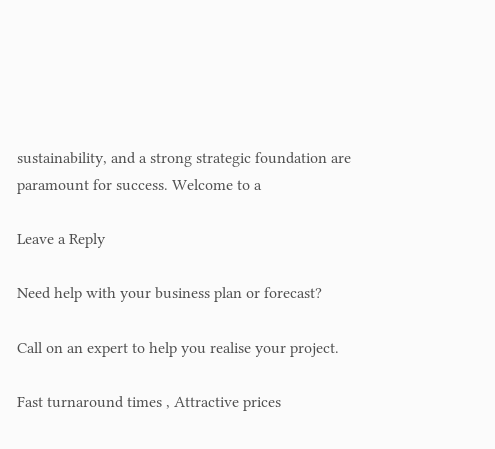sustainability, and a strong strategic foundation are paramount for success. Welcome to a

Leave a Reply

Need help with your business plan or forecast?

Call on an expert to help you realise your project.

Fast turnaround times , Attractive prices